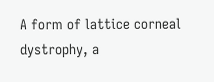A form of lattice corneal dystrophy, a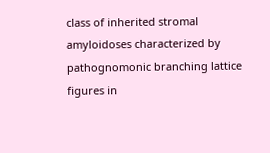class of inherited stromal amyloidoses characterized by pathognomonic branching lattice figures in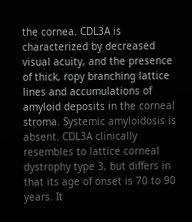the cornea. CDL3A is characterized by decreased visual acuity, and the presence of thick, ropy branching lattice lines and accumulations of amyloid deposits in the corneal stroma. Systemic amyloidosis is absent. CDL3A clinically resembles to lattice corneal dystrophy type 3, but differs in that its age of onset is 70 to 90 years. It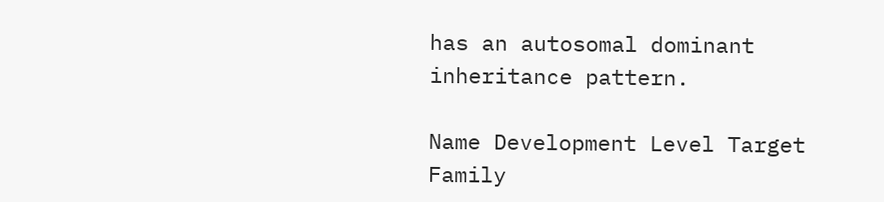has an autosomal dominant inheritance pattern.

Name Development Level Target Family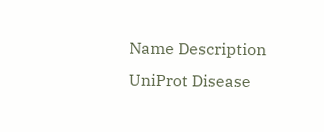Name Description
UniProt Disease